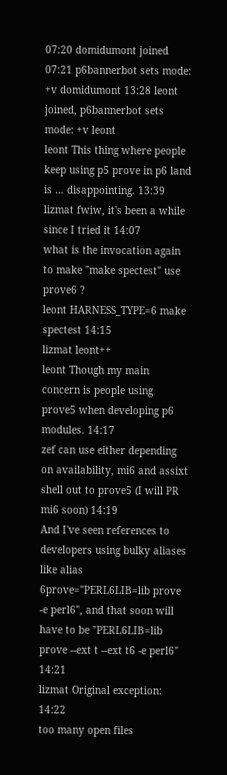07:20 domidumont joined 07:21 p6bannerbot sets mode: +v domidumont 13:28 leont joined, p6bannerbot sets mode: +v leont
leont This thing where people keep using p5 prove in p6 land is … disappointing. 13:39
lizmat fwiw, it's been a while since I tried it 14:07
what is the invocation again to make "make spectest" use prove6 ?
leont HARNESS_TYPE=6 make spectest 14:15
lizmat leont++
leont Though my main concern is people using prove5 when developing p6 modules. 14:17
zef can use either depending on availability, mi6 and assixt shell out to prove5 (I will PR mi6 soon) 14:19
And I've seen references to developers using bulky aliases like alias 6prove="PERL6LIB=lib prove -e perl6", and that soon will have to be "PERL6LIB=lib prove --ext t --ext t6 -e perl6" 14:21
lizmat Original exception: 14:22
too many open files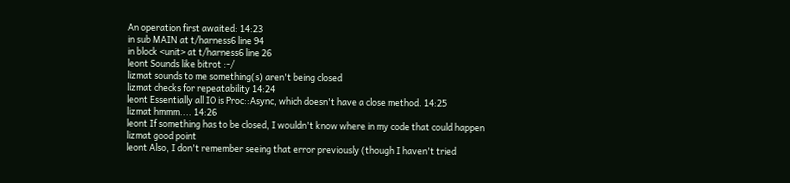An operation first awaited: 14:23
in sub MAIN at t/harness6 line 94
in block <unit> at t/harness6 line 26
leont Sounds like bitrot :-/
lizmat sounds to me something(s) aren't being closed
lizmat checks for repeatability 14:24
leont Essentially all IO is Proc::Async, which doesn't have a close method. 14:25
lizmat hmmm.... 14:26
leont If something has to be closed, I wouldn't know where in my code that could happen
lizmat good point
leont Also, I don't remember seeing that error previously (though I haven't tried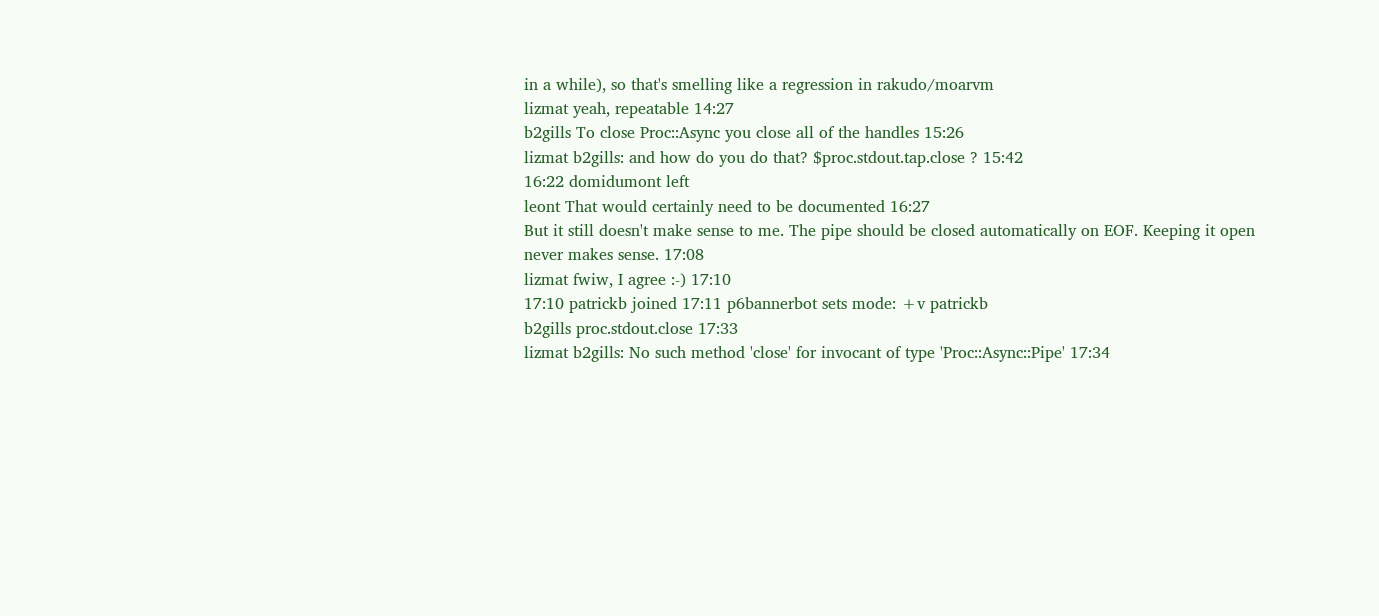in a while), so that's smelling like a regression in rakudo/moarvm
lizmat yeah, repeatable 14:27
b2gills To close Proc::Async you close all of the handles 15:26
lizmat b2gills: and how do you do that? $proc.stdout.tap.close ? 15:42
16:22 domidumont left
leont That would certainly need to be documented 16:27
But it still doesn't make sense to me. The pipe should be closed automatically on EOF. Keeping it open never makes sense. 17:08
lizmat fwiw, I agree :-) 17:10
17:10 patrickb joined 17:11 p6bannerbot sets mode: +v patrickb
b2gills proc.stdout.close 17:33
lizmat b2gills: No such method 'close' for invocant of type 'Proc::Async::Pipe' 17:34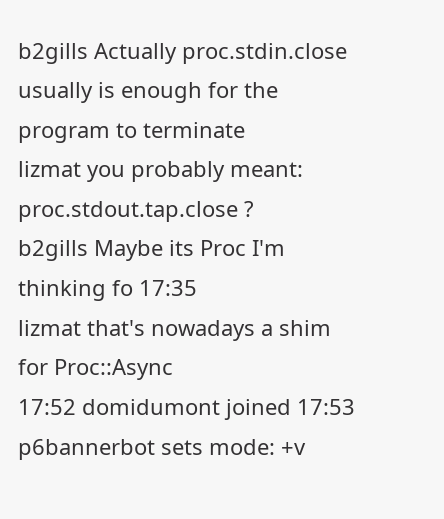b2gills Actually proc.stdin.close usually is enough for the program to terminate
lizmat you probably meant: proc.stdout.tap.close ?
b2gills Maybe its Proc I'm thinking fo 17:35
lizmat that's nowadays a shim for Proc::Async
17:52 domidumont joined 17:53 p6bannerbot sets mode: +v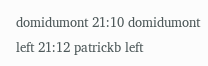domidumont 21:10 domidumont left 21:12 patrickb left